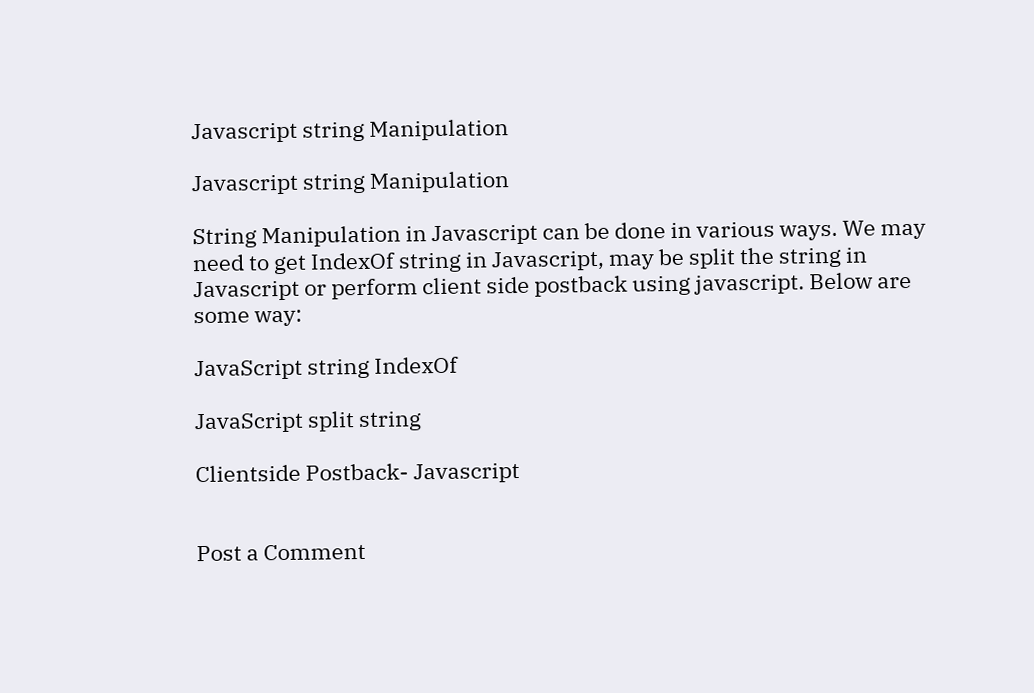Javascript string Manipulation

Javascript string Manipulation

String Manipulation in Javascript can be done in various ways. We may need to get IndexOf string in Javascript, may be split the string in Javascript or perform client side postback using javascript. Below are some way:

JavaScript string IndexOf

JavaScript split string

Clientside Postback- Javascript


Post a Comment